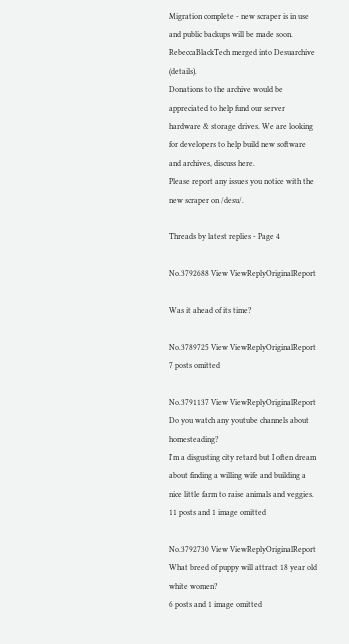Migration complete - new scraper is in use and public backups will be made soon. RebeccaBlackTech merged into Desuarchive (details).
Donations to the archive would be appreciated to help fund our server hardware & storage drives. We are looking for developers to help build new software and archives, discuss here.
Please report any issues you notice with the new scraper on /desu/.

Threads by latest replies - Page 4

No.3792688 View ViewReplyOriginalReport

Was it ahead of its time?

No.3789725 View ViewReplyOriginalReport
7 posts omitted

No.3791137 View ViewReplyOriginalReport
Do you watch any youtube channels about homesteading?
I'm a disgusting city retard but I often dream about finding a willing wife and building a nice little farm to raise animals and veggies.
11 posts and 1 image omitted

No.3792730 View ViewReplyOriginalReport
What breed of puppy will attract 18 year old white women?
6 posts and 1 image omitted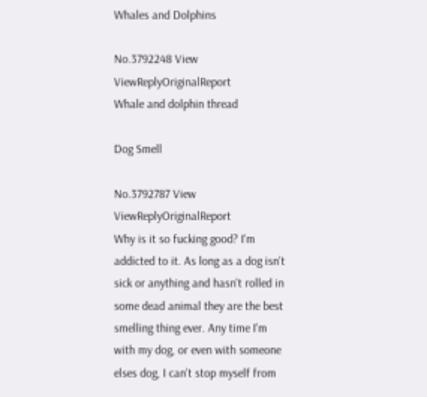Whales and Dolphins

No.3792248 View ViewReplyOriginalReport
Whale and dolphin thread

Dog Smell

No.3792787 View ViewReplyOriginalReport
Why is it so fucking good? I'm addicted to it. As long as a dog isn't sick or anything and hasn't rolled in some dead animal they are the best smelling thing ever. Any time I'm with my dog, or even with someone elses dog, I can't stop myself from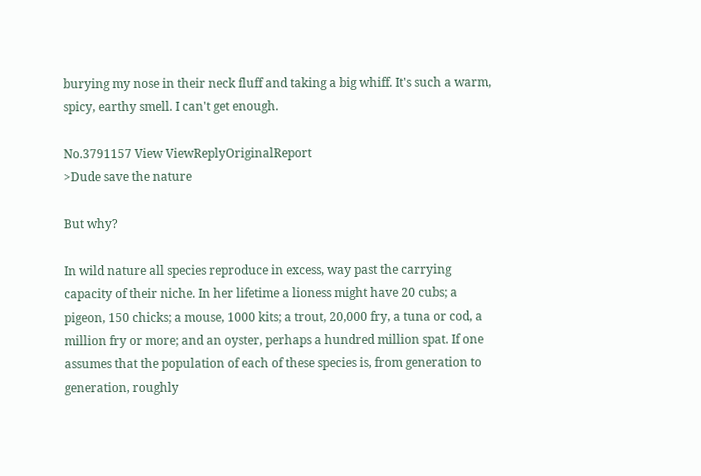burying my nose in their neck fluff and taking a big whiff. It's such a warm, spicy, earthy smell. I can't get enough.

No.3791157 View ViewReplyOriginalReport
>Dude save the nature

But why?

In wild nature all species reproduce in excess, way past the carrying capacity of their niche. In her lifetime a lioness might have 20 cubs; a pigeon, 150 chicks; a mouse, 1000 kits; a trout, 20,000 fry, a tuna or cod, a million fry or more; and an oyster, perhaps a hundred million spat. If one assumes that the population of each of these species is, from generation to generation, roughly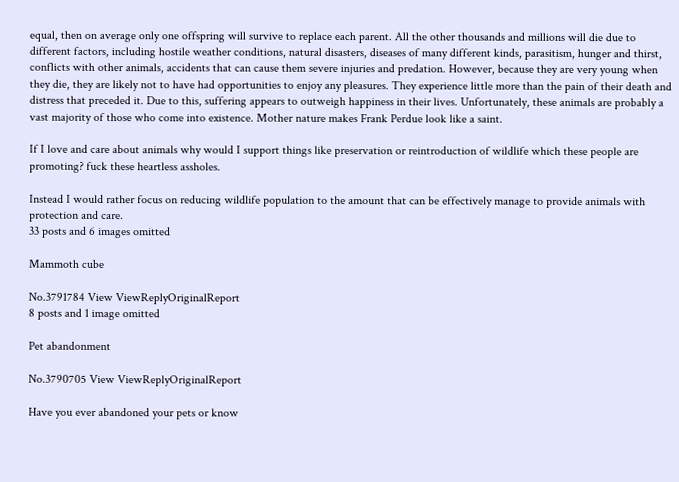equal, then on average only one offspring will survive to replace each parent. All the other thousands and millions will die due to different factors, including hostile weather conditions, natural disasters, diseases of many different kinds, parasitism, hunger and thirst, conflicts with other animals, accidents that can cause them severe injuries and predation. However, because they are very young when they die, they are likely not to have had opportunities to enjoy any pleasures. They experience little more than the pain of their death and distress that preceded it. Due to this, suffering appears to outweigh happiness in their lives. Unfortunately, these animals are probably a vast majority of those who come into existence. Mother nature makes Frank Perdue look like a saint.

If I love and care about animals why would I support things like preservation or reintroduction of wildlife which these people are promoting? fuck these heartless assholes.

Instead I would rather focus on reducing wildlife population to the amount that can be effectively manage to provide animals with protection and care.
33 posts and 6 images omitted

Mammoth cube

No.3791784 View ViewReplyOriginalReport
8 posts and 1 image omitted

Pet abandonment

No.3790705 View ViewReplyOriginalReport

Have you ever abandoned your pets or know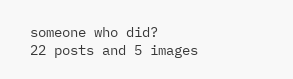someone who did?
22 posts and 5 images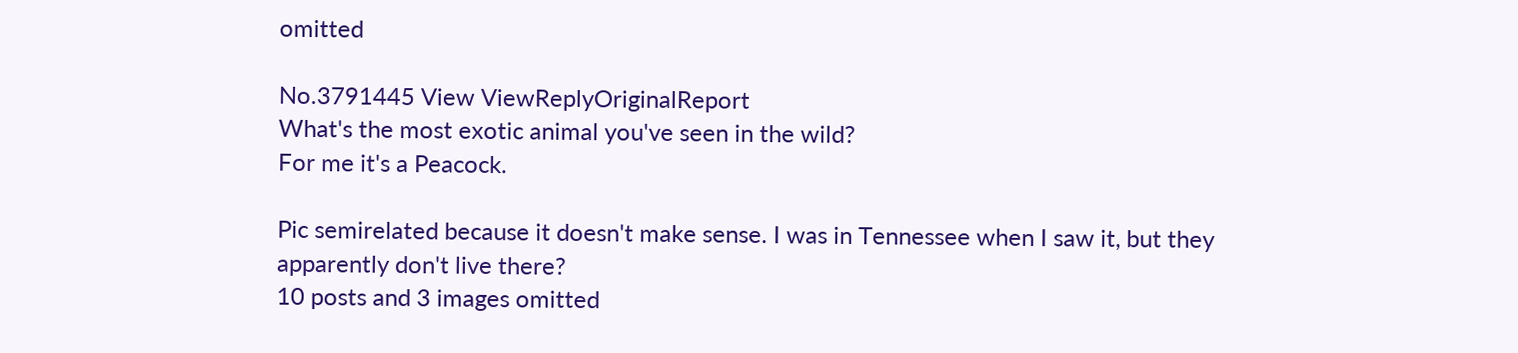omitted

No.3791445 View ViewReplyOriginalReport
What's the most exotic animal you've seen in the wild?
For me it's a Peacock.

Pic semirelated because it doesn't make sense. I was in Tennessee when I saw it, but they apparently don't live there?
10 posts and 3 images omitted